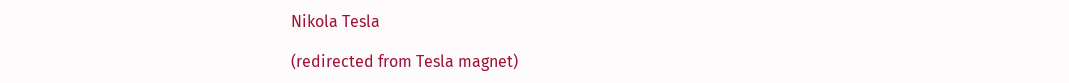Nikola Tesla

(redirected from Tesla magnet)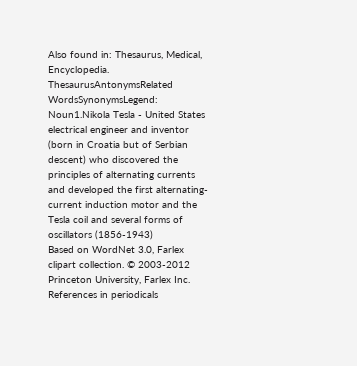Also found in: Thesaurus, Medical, Encyclopedia.
ThesaurusAntonymsRelated WordsSynonymsLegend:
Noun1.Nikola Tesla - United States electrical engineer and inventor (born in Croatia but of Serbian descent) who discovered the principles of alternating currents and developed the first alternating-current induction motor and the Tesla coil and several forms of oscillators (1856-1943)
Based on WordNet 3.0, Farlex clipart collection. © 2003-2012 Princeton University, Farlex Inc.
References in periodicals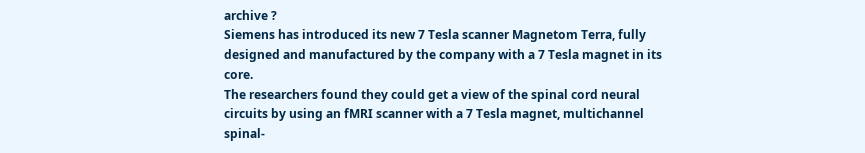archive ?
Siemens has introduced its new 7 Tesla scanner Magnetom Terra, fully designed and manufactured by the company with a 7 Tesla magnet in its core.
The researchers found they could get a view of the spinal cord neural circuits by using an fMRI scanner with a 7 Tesla magnet, multichannel spinal-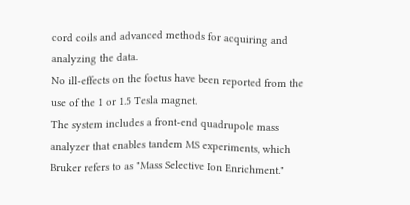cord coils and advanced methods for acquiring and analyzing the data.
No ill-effects on the foetus have been reported from the use of the 1 or 1.5 Tesla magnet.
The system includes a front-end quadrupole mass analyzer that enables tandem MS experiments, which Bruker refers to as "Mass Selective Ion Enrichment."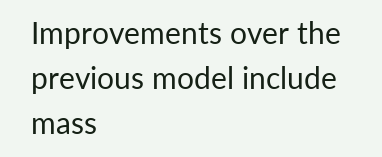Improvements over the previous model include mass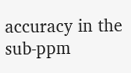accuracy in the sub-ppm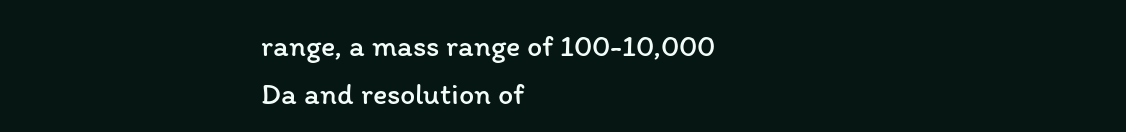range, a mass range of 100-10,000 Da and resolution of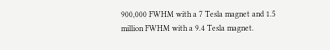900,000 FWHM with a 7 Tesla magnet and 1.5 million FWHM with a 9.4 Tesla magnet.